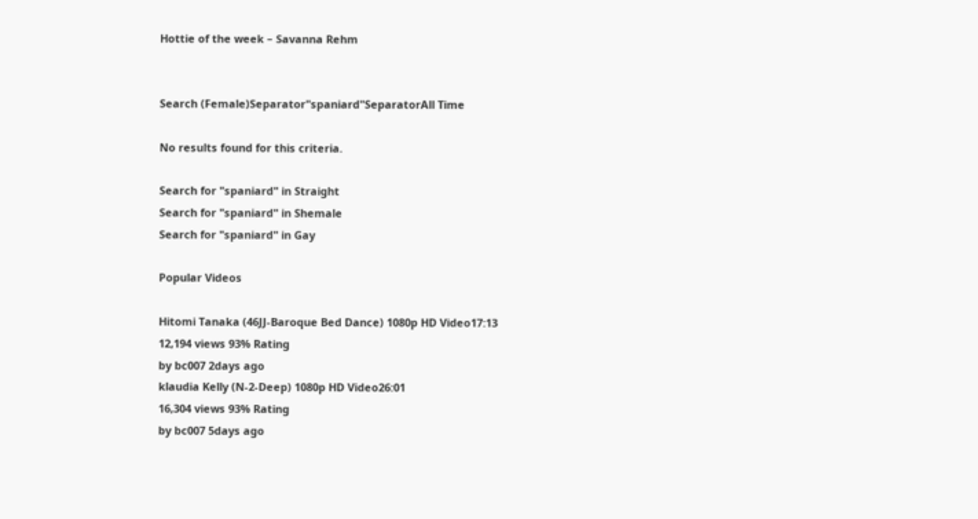Hottie of the week – Savanna Rehm


Search (Female)Separator"spaniard"SeparatorAll Time

No results found for this criteria.

Search for "spaniard" in Straight
Search for "spaniard" in Shemale
Search for "spaniard" in Gay

Popular Videos

Hitomi Tanaka (46JJ-Baroque Bed Dance) 1080p HD Video17:13
12,194 views 93% Rating
by bc007 2days ago
klaudia Kelly (N-2-Deep) 1080p HD Video26:01
16,304 views 93% Rating
by bc007 5days ago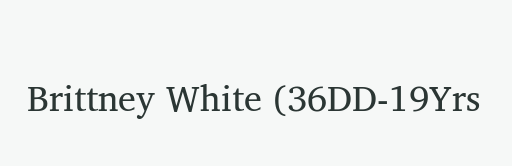Brittney White (36DD-19Yrs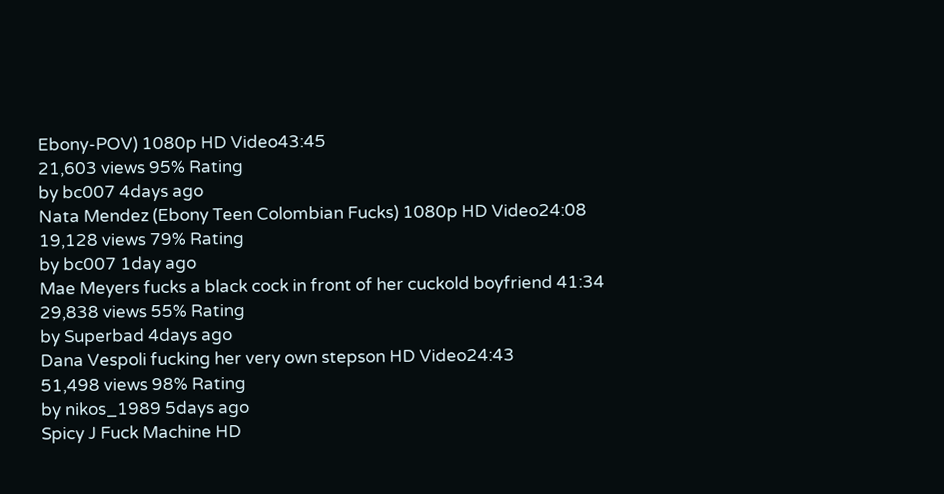Ebony-POV) 1080p HD Video43:45
21,603 views 95% Rating
by bc007 4days ago
Nata Mendez (Ebony Teen Colombian Fucks) 1080p HD Video24:08
19,128 views 79% Rating
by bc007 1day ago
Mae Meyers fucks a black cock in front of her cuckold boyfriend 41:34
29,838 views 55% Rating
by Superbad 4days ago
Dana Vespoli fucking her very own stepson HD Video24:43
51,498 views 98% Rating
by nikos_1989 5days ago
Spicy J Fuck Machine HD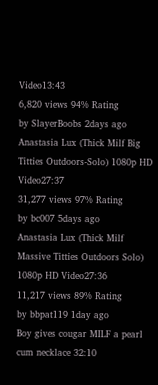Video13:43
6,820 views 94% Rating
by SlayerBoobs 2days ago
Anastasia Lux (Thick Milf Big Titties Outdoors-Solo) 1080p HD Video27:37
31,277 views 97% Rating
by bc007 5days ago
Anastasia Lux (Thick Milf Massive Titties Outdoors Solo) 1080p HD Video27:36
11,217 views 89% Rating
by bbpat119 1day ago
Boy gives cougar MILF a pearl cum necklace 32:10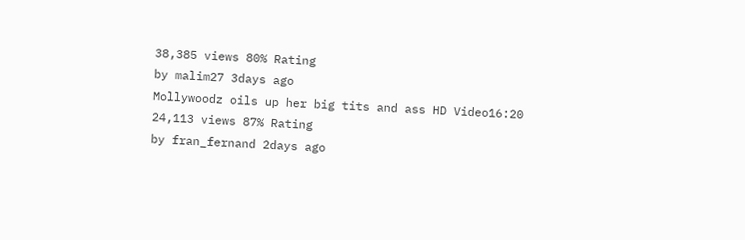38,385 views 80% Rating
by malim27 3days ago
Mollywoodz oils up her big tits and ass HD Video16:20
24,113 views 87% Rating
by fran_fernand 2days ago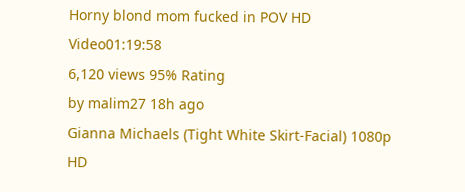Horny blond mom fucked in POV HD Video01:19:58
6,120 views 95% Rating
by malim27 18h ago
Gianna Michaels (Tight White Skirt-Facial) 1080p HD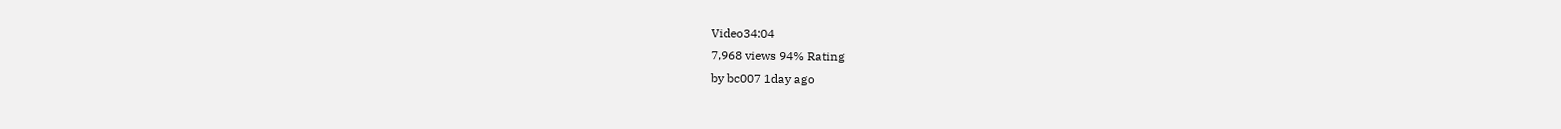Video34:04
7,968 views 94% Rating
by bc007 1day ago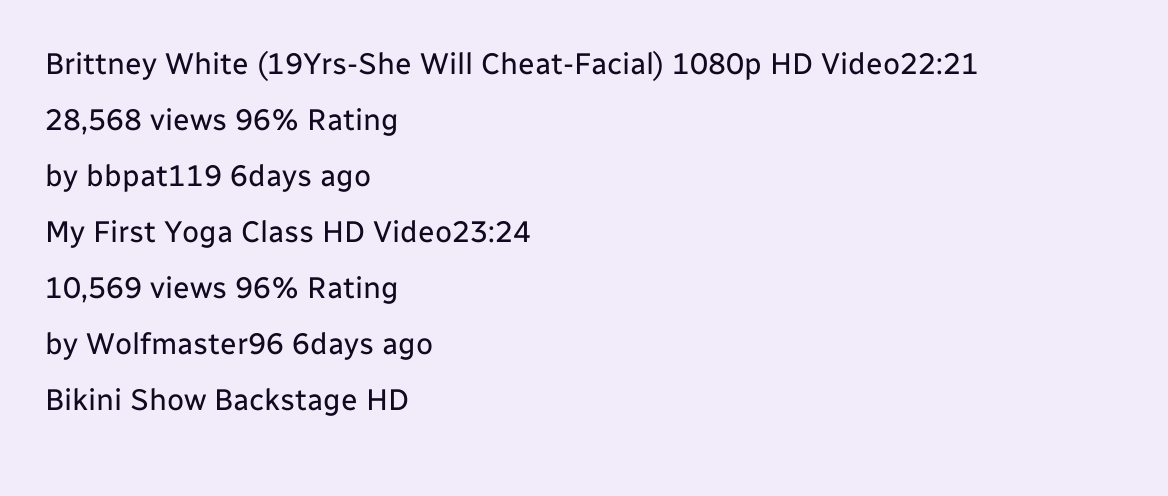Brittney White (19Yrs-She Will Cheat-Facial) 1080p HD Video22:21
28,568 views 96% Rating
by bbpat119 6days ago
My First Yoga Class HD Video23:24
10,569 views 96% Rating
by Wolfmaster96 6days ago
Bikini Show Backstage HD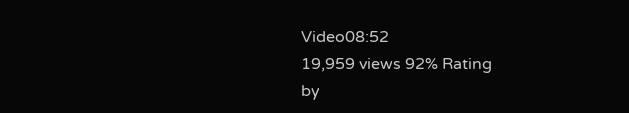Video08:52
19,959 views 92% Rating
by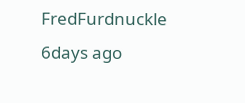FredFurdnuckle 6days ago